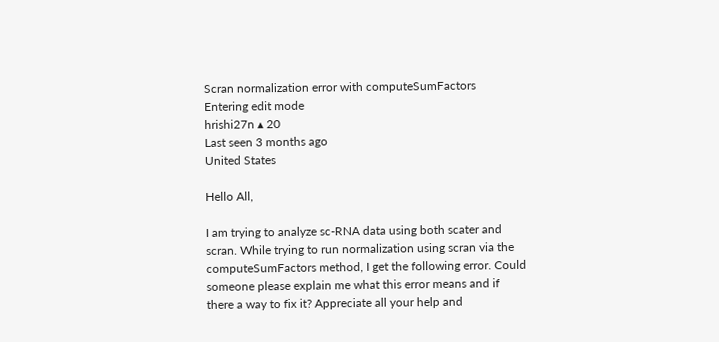Scran normalization error with computeSumFactors
Entering edit mode
hrishi27n ▴ 20
Last seen 3 months ago
United States

Hello All,

I am trying to analyze sc-RNA data using both scater and scran. While trying to run normalization using scran via the computeSumFactors method, I get the following error. Could someone please explain me what this error means and if there a way to fix it? Appreciate all your help and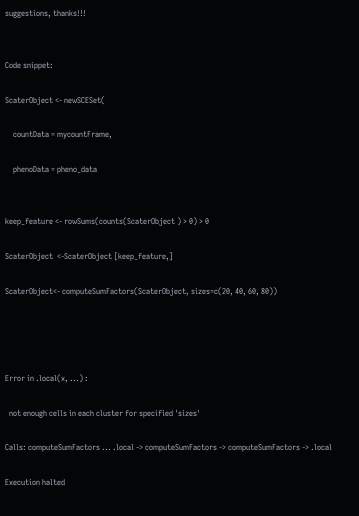suggestions, thanks!!!


Code snippet:

ScaterObject <- newSCESet(

    countData = mycountFrame,

    phenoData = pheno_data


keep_feature <- rowSums(counts(ScaterObject ) > 0) > 0

ScaterObject  <-ScaterObject [keep_feature,]

ScaterObject<- computeSumFactors(ScaterObject, sizes=c(20, 40, 60, 80))




Error in .local(x, ...) :

  not enough cells in each cluster for specified 'sizes'

Calls: computeSumFactors ... .local -> computeSumFactors -> computeSumFactors -> .local

Execution halted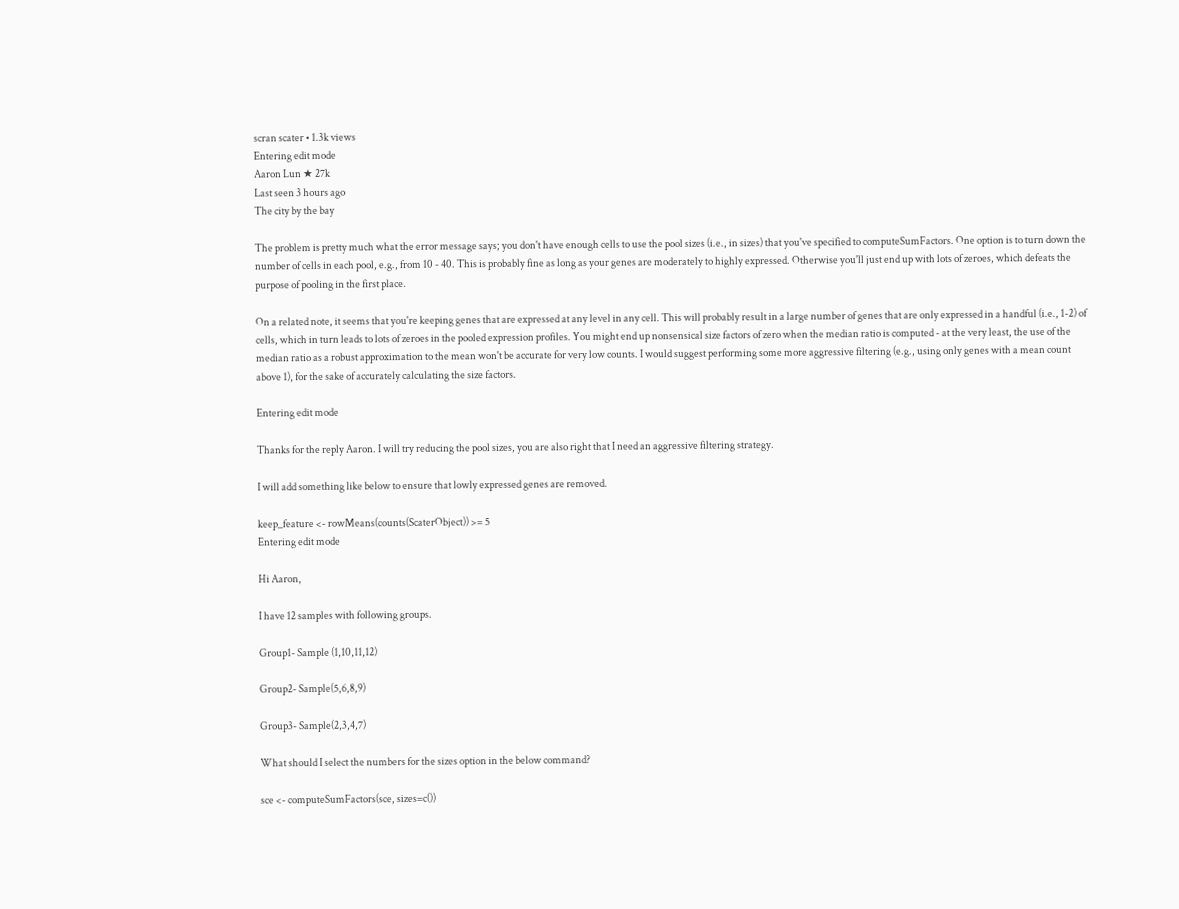scran scater • 1.3k views
Entering edit mode
Aaron Lun ★ 27k
Last seen 3 hours ago
The city by the bay

The problem is pretty much what the error message says; you don't have enough cells to use the pool sizes (i.e., in sizes) that you've specified to computeSumFactors. One option is to turn down the number of cells in each pool, e.g., from 10 - 40. This is probably fine as long as your genes are moderately to highly expressed. Otherwise you'll just end up with lots of zeroes, which defeats the purpose of pooling in the first place.

On a related note, it seems that you're keeping genes that are expressed at any level in any cell. This will probably result in a large number of genes that are only expressed in a handful (i.e., 1-2) of cells, which in turn leads to lots of zeroes in the pooled expression profiles. You might end up nonsensical size factors of zero when the median ratio is computed - at the very least, the use of the median ratio as a robust approximation to the mean won't be accurate for very low counts. I would suggest performing some more aggressive filtering (e.g., using only genes with a mean count above 1), for the sake of accurately calculating the size factors.

Entering edit mode

Thanks for the reply Aaron. I will try reducing the pool sizes, you are also right that I need an aggressive filtering strategy.

I will add something like below to ensure that lowly expressed genes are removed.

keep_feature <- rowMeans(counts(ScaterObject)) >= 5
Entering edit mode

Hi Aaron,

I have 12 samples with following groups.

Group1- Sample (1,10,11,12)

Group2- Sample(5,6,8,9)

Group3- Sample(2,3,4,7)

What should I select the numbers for the sizes option in the below command?

sce <- computeSumFactors(sce, sizes=c())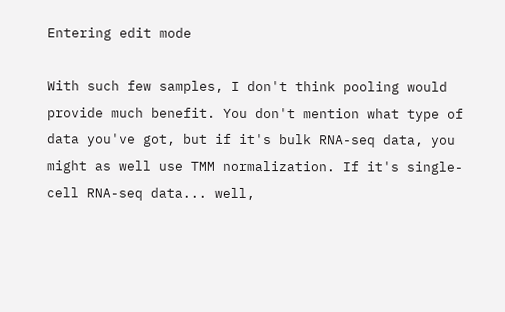Entering edit mode

With such few samples, I don't think pooling would provide much benefit. You don't mention what type of data you've got, but if it's bulk RNA-seq data, you might as well use TMM normalization. If it's single-cell RNA-seq data... well,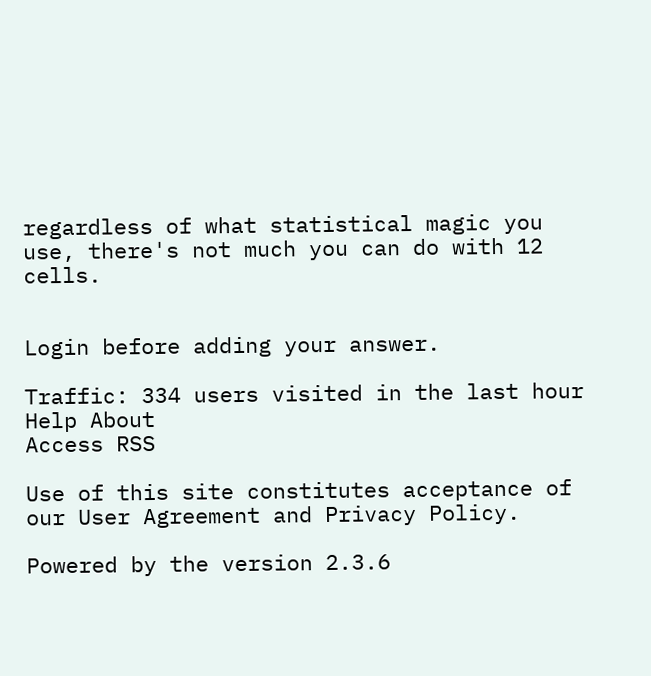regardless of what statistical magic you use, there's not much you can do with 12 cells.


Login before adding your answer.

Traffic: 334 users visited in the last hour
Help About
Access RSS

Use of this site constitutes acceptance of our User Agreement and Privacy Policy.

Powered by the version 2.3.6